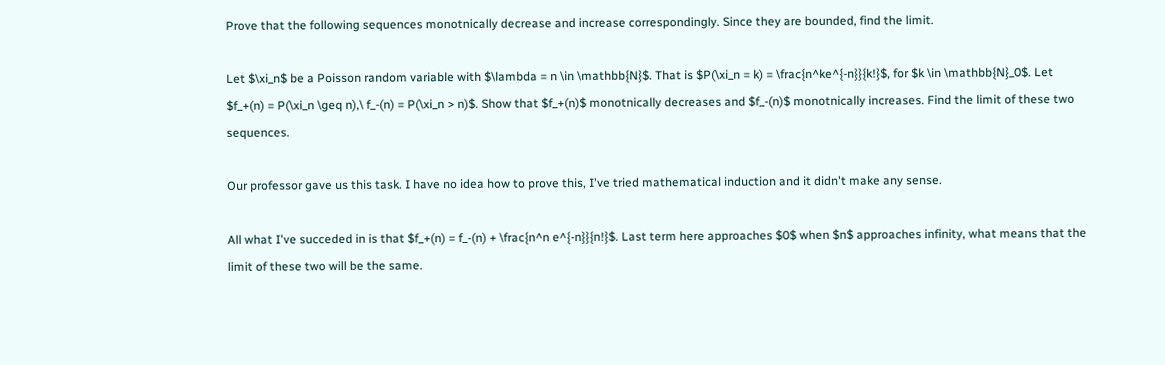Prove that the following sequences monotnically decrease and increase correspondingly. Since they are bounded, find the limit.

Let $\xi_n$ be a Poisson random variable with $\lambda = n \in \mathbb{N}$. That is $P(\xi_n = k) = \frac{n^ke^{-n}}{k!}$, for $k \in \mathbb{N}_0$. Let $f_+(n) = P(\xi_n \geq n),\ f_-(n) = P(\xi_n > n)$. Show that $f_+(n)$ monotnically decreases and $f_-(n)$ monotnically increases. Find the limit of these two sequences.

Our professor gave us this task. I have no idea how to prove this, I've tried mathematical induction and it didn't make any sense.

All what I've succeded in is that $f_+(n) = f_-(n) + \frac{n^n e^{-n}}{n!}$. Last term here approaches $0$ when $n$ approaches infinity, what means that the limit of these two will be the same.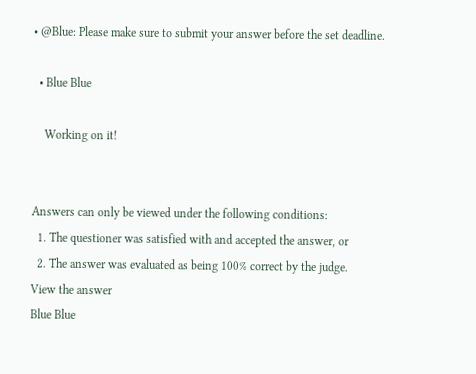• @Blue: Please make sure to submit your answer before the set deadline.

  • Blue Blue

    Working on it!


Answers can only be viewed under the following conditions:
  1. The questioner was satisfied with and accepted the answer, or
  2. The answer was evaluated as being 100% correct by the judge.
View the answer
Blue Blue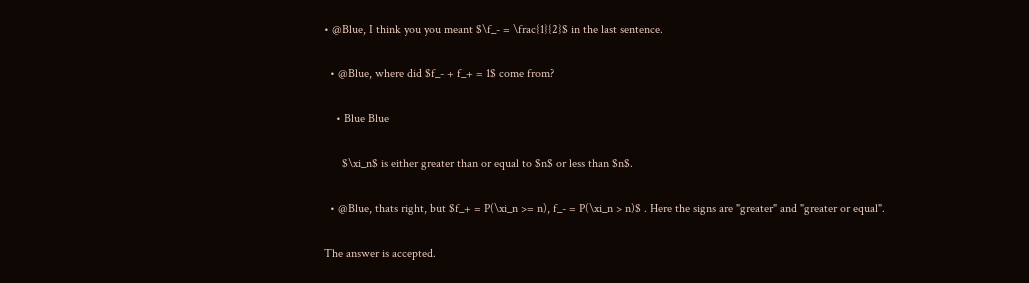• @Blue, I think you you meant $\f_- = \frac{1}{2}$ in the last sentence.

  • @Blue, where did $f_- + f_+ = 1$ come from?

    • Blue Blue

      $\xi_n$ is either greater than or equal to $n$ or less than $n$.

  • @Blue, thats right, but $f_+ = P(\xi_n >= n), f_- = P(\xi_n > n)$ . Here the signs are "greater" and "greater or equal".

The answer is accepted.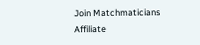Join Matchmaticians Affiliate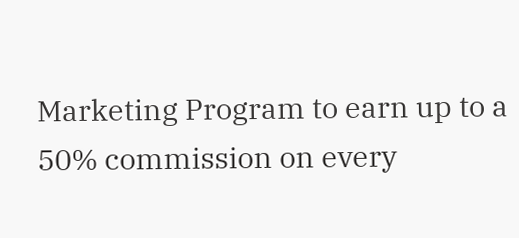Marketing Program to earn up to a 50% commission on every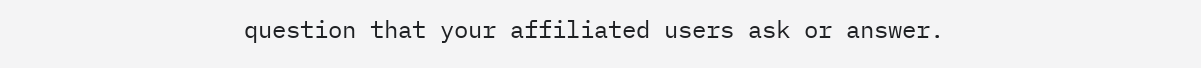question that your affiliated users ask or answer.